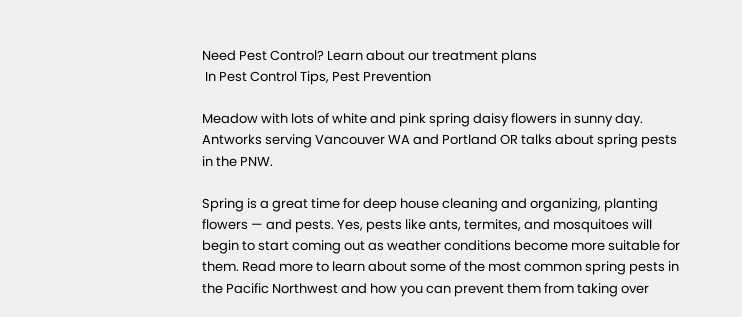Need Pest Control? Learn about our treatment plans
 In Pest Control Tips, Pest Prevention

Meadow with lots of white and pink spring daisy flowers in sunny day. Antworks serving Vancouver WA and Portland OR talks about spring pests in the PNW.

Spring is a great time for deep house cleaning and organizing, planting flowers — and pests. Yes, pests like ants, termites, and mosquitoes will begin to start coming out as weather conditions become more suitable for them. Read more to learn about some of the most common spring pests in the Pacific Northwest and how you can prevent them from taking over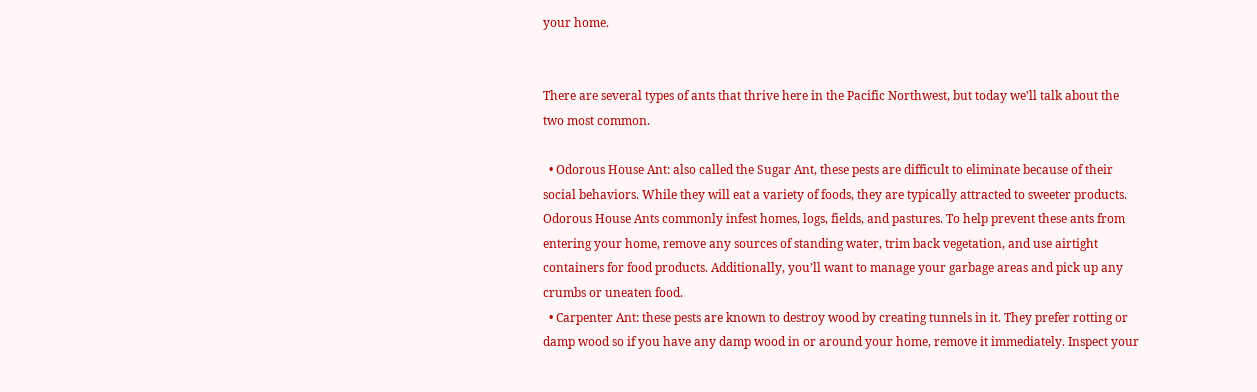your home.


There are several types of ants that thrive here in the Pacific Northwest, but today we’ll talk about the two most common.

  • Odorous House Ant: also called the Sugar Ant, these pests are difficult to eliminate because of their social behaviors. While they will eat a variety of foods, they are typically attracted to sweeter products. Odorous House Ants commonly infest homes, logs, fields, and pastures. To help prevent these ants from entering your home, remove any sources of standing water, trim back vegetation, and use airtight containers for food products. Additionally, you’ll want to manage your garbage areas and pick up any crumbs or uneaten food.
  • Carpenter Ant: these pests are known to destroy wood by creating tunnels in it. They prefer rotting or damp wood so if you have any damp wood in or around your home, remove it immediately. Inspect your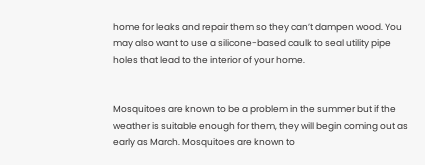home for leaks and repair them so they can’t dampen wood. You may also want to use a silicone-based caulk to seal utility pipe holes that lead to the interior of your home.


Mosquitoes are known to be a problem in the summer but if the weather is suitable enough for them, they will begin coming out as early as March. Mosquitoes are known to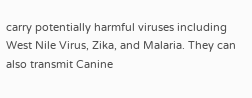carry potentially harmful viruses including West Nile Virus, Zika, and Malaria. They can also transmit Canine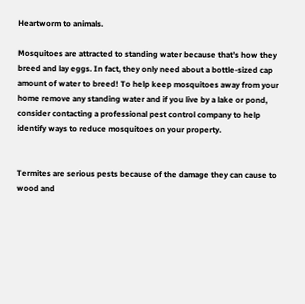Heartworm to animals.

Mosquitoes are attracted to standing water because that’s how they breed and lay eggs. In fact, they only need about a bottle-sized cap amount of water to breed! To help keep mosquitoes away from your home remove any standing water and if you live by a lake or pond, consider contacting a professional pest control company to help identify ways to reduce mosquitoes on your property.


Termites are serious pests because of the damage they can cause to wood and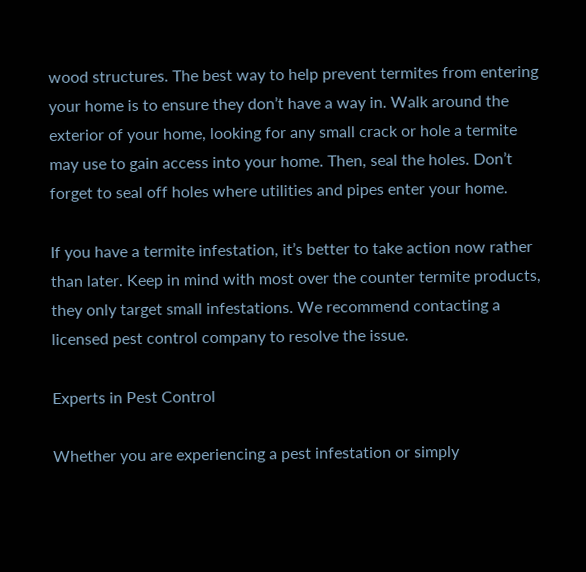wood structures. The best way to help prevent termites from entering your home is to ensure they don’t have a way in. Walk around the exterior of your home, looking for any small crack or hole a termite may use to gain access into your home. Then, seal the holes. Don’t forget to seal off holes where utilities and pipes enter your home.

If you have a termite infestation, it’s better to take action now rather than later. Keep in mind with most over the counter termite products, they only target small infestations. We recommend contacting a licensed pest control company to resolve the issue.

Experts in Pest Control

Whether you are experiencing a pest infestation or simply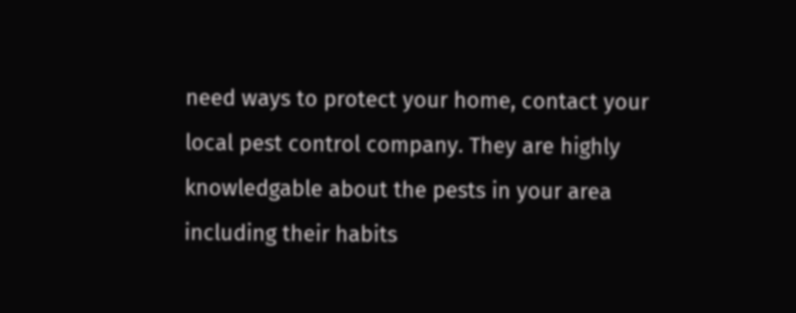need ways to protect your home, contact your local pest control company. They are highly knowledgable about the pests in your area including their habits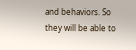and behaviors. So they will be able to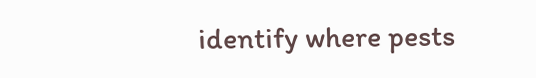identify where pests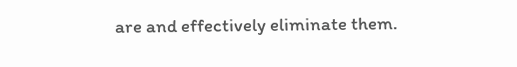are and effectively eliminate them.